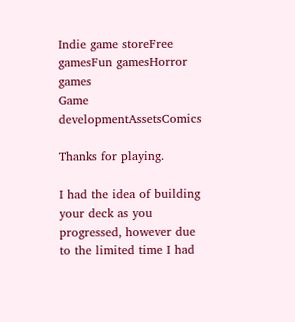Indie game storeFree gamesFun gamesHorror games
Game developmentAssetsComics

Thanks for playing.

I had the idea of building your deck as you progressed, however due to the limited time I had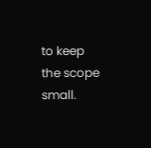to keep the scope small.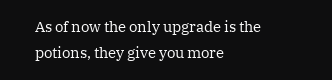As of now the only upgrade is the potions, they give you more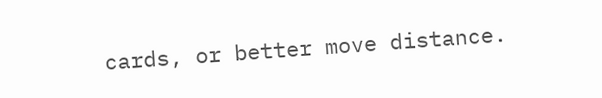cards, or better move distance.